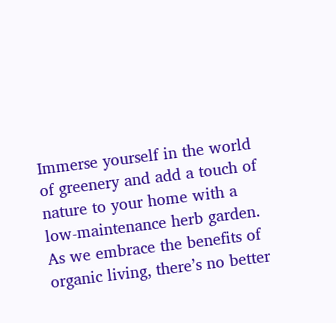Immerse yourself in the world of greenery and add a touch of nature to your home with a low-maintenance herb garden. As we embrace the benefits of organic living, there’s no better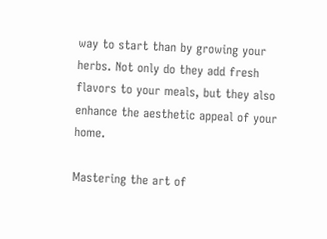way to start than by growing your herbs. Not only do they add fresh flavors to your meals, but they also enhance the aesthetic appeal of your home.

Mastering the art of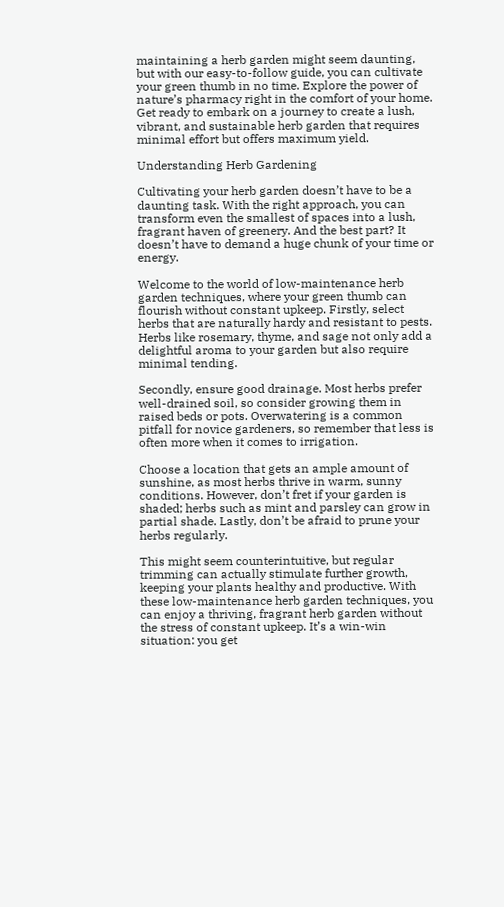maintaining a herb garden might seem daunting, but with our easy-to-follow guide, you can cultivate your green thumb in no time. Explore the power of nature’s pharmacy right in the comfort of your home. Get ready to embark on a journey to create a lush, vibrant, and sustainable herb garden that requires minimal effort but offers maximum yield.

Understanding Herb Gardening

Cultivating your herb garden doesn’t have to be a daunting task. With the right approach, you can transform even the smallest of spaces into a lush, fragrant haven of greenery. And the best part? It doesn’t have to demand a huge chunk of your time or energy.

Welcome to the world of low-maintenance herb garden techniques, where your green thumb can flourish without constant upkeep. Firstly, select herbs that are naturally hardy and resistant to pests. Herbs like rosemary, thyme, and sage not only add a delightful aroma to your garden but also require minimal tending.

Secondly, ensure good drainage. Most herbs prefer well-drained soil, so consider growing them in raised beds or pots. Overwatering is a common pitfall for novice gardeners, so remember that less is often more when it comes to irrigation.

Choose a location that gets an ample amount of sunshine, as most herbs thrive in warm, sunny conditions. However, don’t fret if your garden is shaded; herbs such as mint and parsley can grow in partial shade. Lastly, don’t be afraid to prune your herbs regularly.

This might seem counterintuitive, but regular trimming can actually stimulate further growth, keeping your plants healthy and productive. With these low-maintenance herb garden techniques, you can enjoy a thriving, fragrant herb garden without the stress of constant upkeep. It’s a win-win situation: you get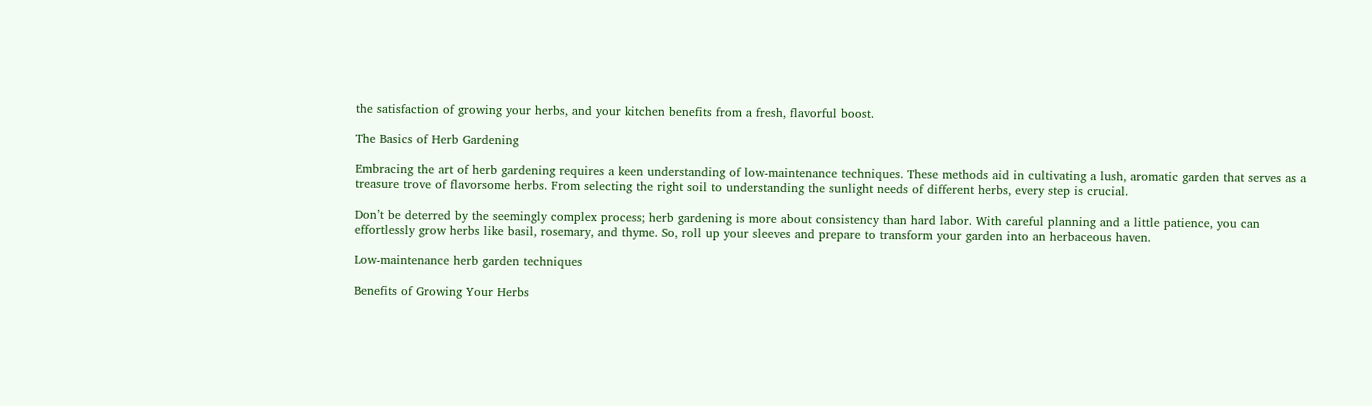the satisfaction of growing your herbs, and your kitchen benefits from a fresh, flavorful boost.

The Basics of Herb Gardening

Embracing the art of herb gardening requires a keen understanding of low-maintenance techniques. These methods aid in cultivating a lush, aromatic garden that serves as a treasure trove of flavorsome herbs. From selecting the right soil to understanding the sunlight needs of different herbs, every step is crucial.

Don’t be deterred by the seemingly complex process; herb gardening is more about consistency than hard labor. With careful planning and a little patience, you can effortlessly grow herbs like basil, rosemary, and thyme. So, roll up your sleeves and prepare to transform your garden into an herbaceous haven.

Low-maintenance herb garden techniques

Benefits of Growing Your Herbs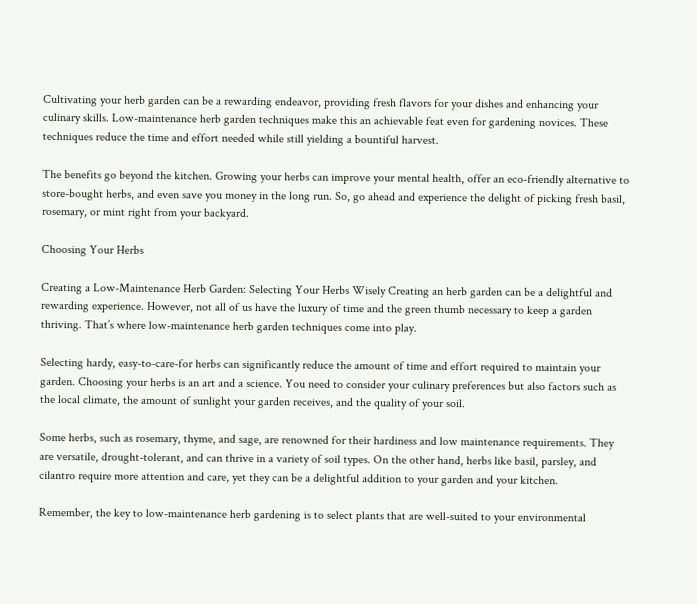Cultivating your herb garden can be a rewarding endeavor, providing fresh flavors for your dishes and enhancing your culinary skills. Low-maintenance herb garden techniques make this an achievable feat even for gardening novices. These techniques reduce the time and effort needed while still yielding a bountiful harvest.

The benefits go beyond the kitchen. Growing your herbs can improve your mental health, offer an eco-friendly alternative to store-bought herbs, and even save you money in the long run. So, go ahead and experience the delight of picking fresh basil, rosemary, or mint right from your backyard.

Choosing Your Herbs

Creating a Low-Maintenance Herb Garden: Selecting Your Herbs Wisely Creating an herb garden can be a delightful and rewarding experience. However, not all of us have the luxury of time and the green thumb necessary to keep a garden thriving. That’s where low-maintenance herb garden techniques come into play.

Selecting hardy, easy-to-care-for herbs can significantly reduce the amount of time and effort required to maintain your garden. Choosing your herbs is an art and a science. You need to consider your culinary preferences but also factors such as the local climate, the amount of sunlight your garden receives, and the quality of your soil.

Some herbs, such as rosemary, thyme, and sage, are renowned for their hardiness and low maintenance requirements. They are versatile, drought-tolerant, and can thrive in a variety of soil types. On the other hand, herbs like basil, parsley, and cilantro require more attention and care, yet they can be a delightful addition to your garden and your kitchen.

Remember, the key to low-maintenance herb gardening is to select plants that are well-suited to your environmental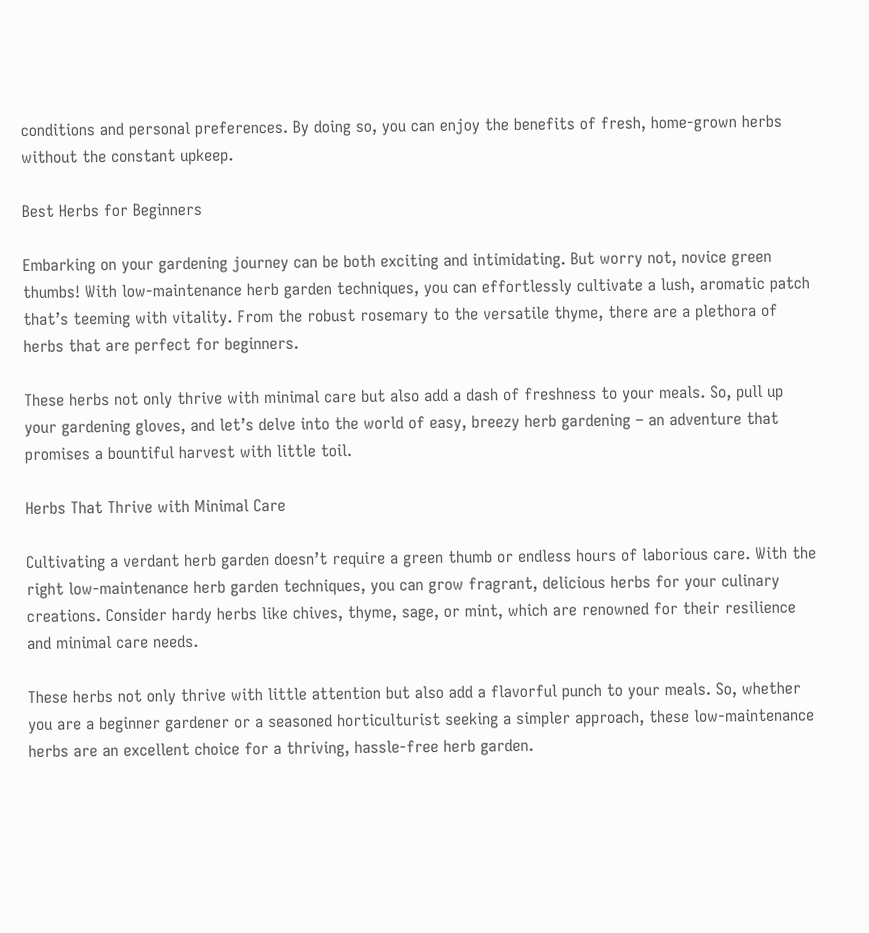conditions and personal preferences. By doing so, you can enjoy the benefits of fresh, home-grown herbs without the constant upkeep.

Best Herbs for Beginners

Embarking on your gardening journey can be both exciting and intimidating. But worry not, novice green thumbs! With low-maintenance herb garden techniques, you can effortlessly cultivate a lush, aromatic patch that’s teeming with vitality. From the robust rosemary to the versatile thyme, there are a plethora of herbs that are perfect for beginners.

These herbs not only thrive with minimal care but also add a dash of freshness to your meals. So, pull up your gardening gloves, and let’s delve into the world of easy, breezy herb gardening – an adventure that promises a bountiful harvest with little toil.

Herbs That Thrive with Minimal Care

Cultivating a verdant herb garden doesn’t require a green thumb or endless hours of laborious care. With the right low-maintenance herb garden techniques, you can grow fragrant, delicious herbs for your culinary creations. Consider hardy herbs like chives, thyme, sage, or mint, which are renowned for their resilience and minimal care needs.

These herbs not only thrive with little attention but also add a flavorful punch to your meals. So, whether you are a beginner gardener or a seasoned horticulturist seeking a simpler approach, these low-maintenance herbs are an excellent choice for a thriving, hassle-free herb garden.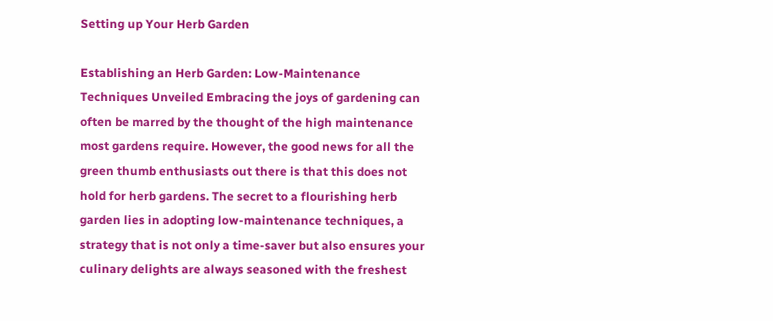Setting up Your Herb Garden

Establishing an Herb Garden: Low-Maintenance Techniques Unveiled Embracing the joys of gardening can often be marred by the thought of the high maintenance most gardens require. However, the good news for all the green thumb enthusiasts out there is that this does not hold for herb gardens. The secret to a flourishing herb garden lies in adopting low-maintenance techniques, a strategy that is not only a time-saver but also ensures your culinary delights are always seasoned with the freshest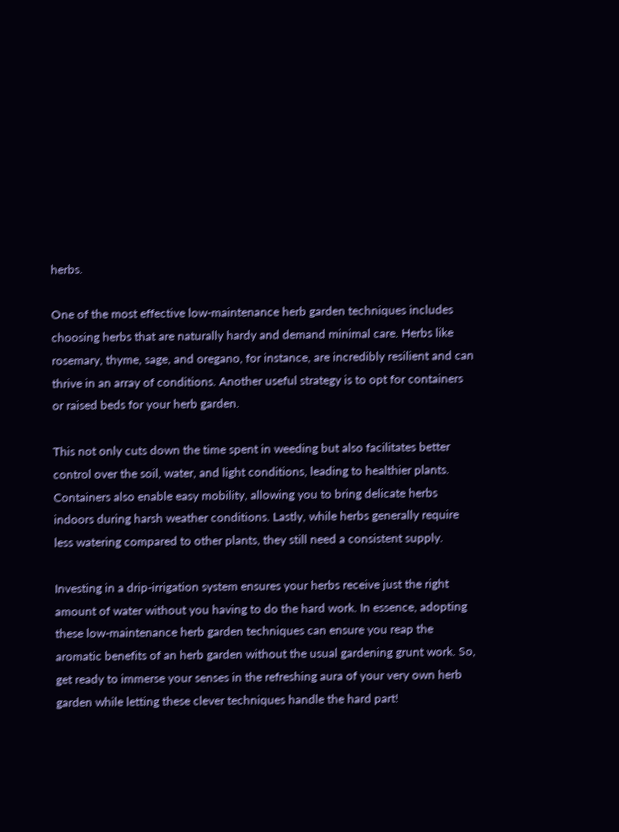herbs.

One of the most effective low-maintenance herb garden techniques includes choosing herbs that are naturally hardy and demand minimal care. Herbs like rosemary, thyme, sage, and oregano, for instance, are incredibly resilient and can thrive in an array of conditions. Another useful strategy is to opt for containers or raised beds for your herb garden.

This not only cuts down the time spent in weeding but also facilitates better control over the soil, water, and light conditions, leading to healthier plants. Containers also enable easy mobility, allowing you to bring delicate herbs indoors during harsh weather conditions. Lastly, while herbs generally require less watering compared to other plants, they still need a consistent supply.

Investing in a drip-irrigation system ensures your herbs receive just the right amount of water without you having to do the hard work. In essence, adopting these low-maintenance herb garden techniques can ensure you reap the aromatic benefits of an herb garden without the usual gardening grunt work. So, get ready to immerse your senses in the refreshing aura of your very own herb garden while letting these clever techniques handle the hard part!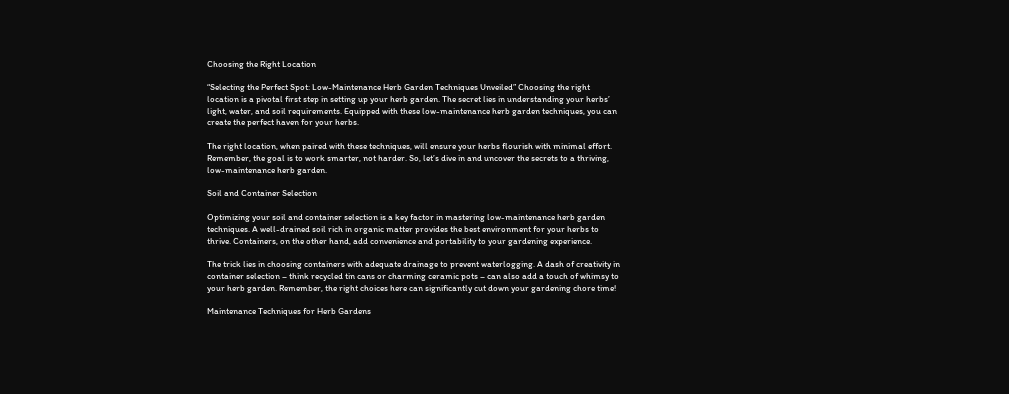Choosing the Right Location

“Selecting the Perfect Spot: Low-Maintenance Herb Garden Techniques Unveiled” Choosing the right location is a pivotal first step in setting up your herb garden. The secret lies in understanding your herbs’ light, water, and soil requirements. Equipped with these low-maintenance herb garden techniques, you can create the perfect haven for your herbs.

The right location, when paired with these techniques, will ensure your herbs flourish with minimal effort. Remember, the goal is to work smarter, not harder. So, let’s dive in and uncover the secrets to a thriving, low-maintenance herb garden.

Soil and Container Selection

Optimizing your soil and container selection is a key factor in mastering low-maintenance herb garden techniques. A well-drained soil rich in organic matter provides the best environment for your herbs to thrive. Containers, on the other hand, add convenience and portability to your gardening experience.

The trick lies in choosing containers with adequate drainage to prevent waterlogging. A dash of creativity in container selection – think recycled tin cans or charming ceramic pots – can also add a touch of whimsy to your herb garden. Remember, the right choices here can significantly cut down your gardening chore time!

Maintenance Techniques for Herb Gardens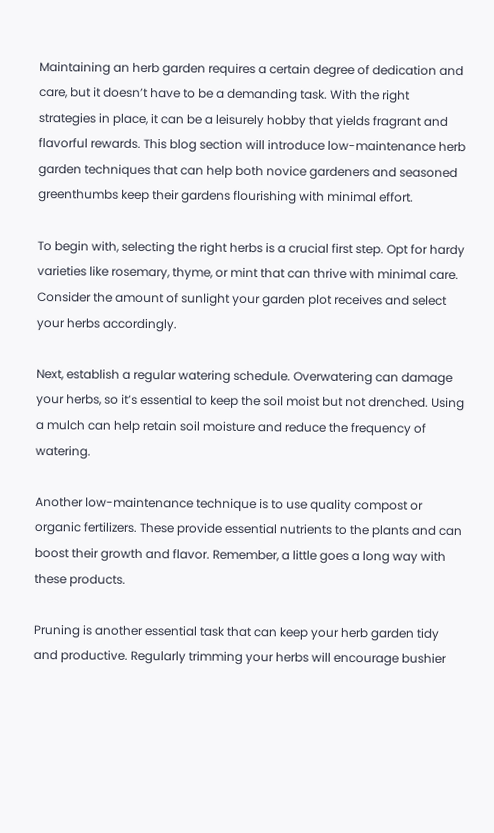Maintaining an herb garden requires a certain degree of dedication and care, but it doesn’t have to be a demanding task. With the right strategies in place, it can be a leisurely hobby that yields fragrant and flavorful rewards. This blog section will introduce low-maintenance herb garden techniques that can help both novice gardeners and seasoned greenthumbs keep their gardens flourishing with minimal effort.

To begin with, selecting the right herbs is a crucial first step. Opt for hardy varieties like rosemary, thyme, or mint that can thrive with minimal care. Consider the amount of sunlight your garden plot receives and select your herbs accordingly.

Next, establish a regular watering schedule. Overwatering can damage your herbs, so it’s essential to keep the soil moist but not drenched. Using a mulch can help retain soil moisture and reduce the frequency of watering.

Another low-maintenance technique is to use quality compost or organic fertilizers. These provide essential nutrients to the plants and can boost their growth and flavor. Remember, a little goes a long way with these products.

Pruning is another essential task that can keep your herb garden tidy and productive. Regularly trimming your herbs will encourage bushier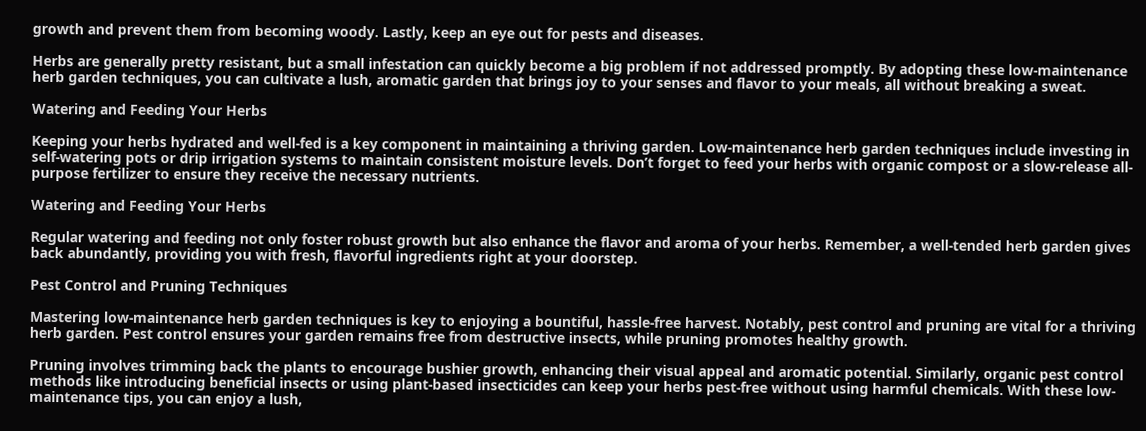growth and prevent them from becoming woody. Lastly, keep an eye out for pests and diseases.

Herbs are generally pretty resistant, but a small infestation can quickly become a big problem if not addressed promptly. By adopting these low-maintenance herb garden techniques, you can cultivate a lush, aromatic garden that brings joy to your senses and flavor to your meals, all without breaking a sweat.

Watering and Feeding Your Herbs

Keeping your herbs hydrated and well-fed is a key component in maintaining a thriving garden. Low-maintenance herb garden techniques include investing in self-watering pots or drip irrigation systems to maintain consistent moisture levels. Don’t forget to feed your herbs with organic compost or a slow-release all-purpose fertilizer to ensure they receive the necessary nutrients.

Watering and Feeding Your Herbs

Regular watering and feeding not only foster robust growth but also enhance the flavor and aroma of your herbs. Remember, a well-tended herb garden gives back abundantly, providing you with fresh, flavorful ingredients right at your doorstep.

Pest Control and Pruning Techniques

Mastering low-maintenance herb garden techniques is key to enjoying a bountiful, hassle-free harvest. Notably, pest control and pruning are vital for a thriving herb garden. Pest control ensures your garden remains free from destructive insects, while pruning promotes healthy growth.

Pruning involves trimming back the plants to encourage bushier growth, enhancing their visual appeal and aromatic potential. Similarly, organic pest control methods like introducing beneficial insects or using plant-based insecticides can keep your herbs pest-free without using harmful chemicals. With these low-maintenance tips, you can enjoy a lush,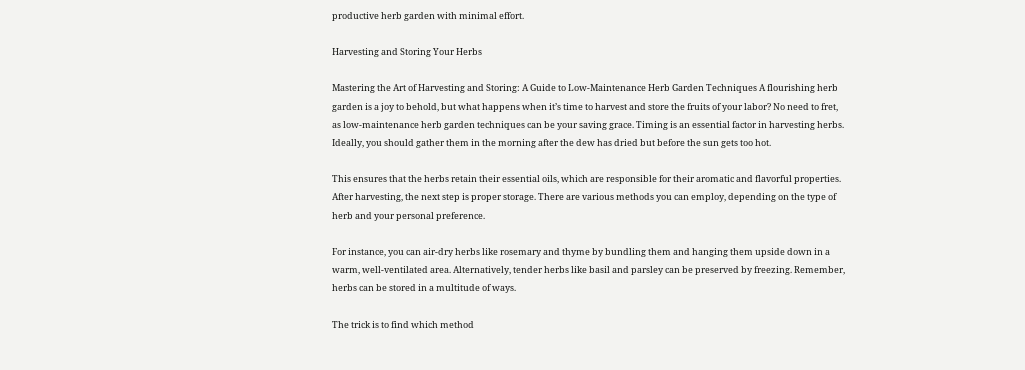productive herb garden with minimal effort.

Harvesting and Storing Your Herbs

Mastering the Art of Harvesting and Storing: A Guide to Low-Maintenance Herb Garden Techniques A flourishing herb garden is a joy to behold, but what happens when it’s time to harvest and store the fruits of your labor? No need to fret, as low-maintenance herb garden techniques can be your saving grace. Timing is an essential factor in harvesting herbs. Ideally, you should gather them in the morning after the dew has dried but before the sun gets too hot.

This ensures that the herbs retain their essential oils, which are responsible for their aromatic and flavorful properties. After harvesting, the next step is proper storage. There are various methods you can employ, depending on the type of herb and your personal preference.

For instance, you can air-dry herbs like rosemary and thyme by bundling them and hanging them upside down in a warm, well-ventilated area. Alternatively, tender herbs like basil and parsley can be preserved by freezing. Remember, herbs can be stored in a multitude of ways.

The trick is to find which method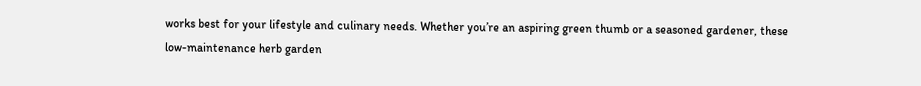works best for your lifestyle and culinary needs. Whether you’re an aspiring green thumb or a seasoned gardener, these low-maintenance herb garden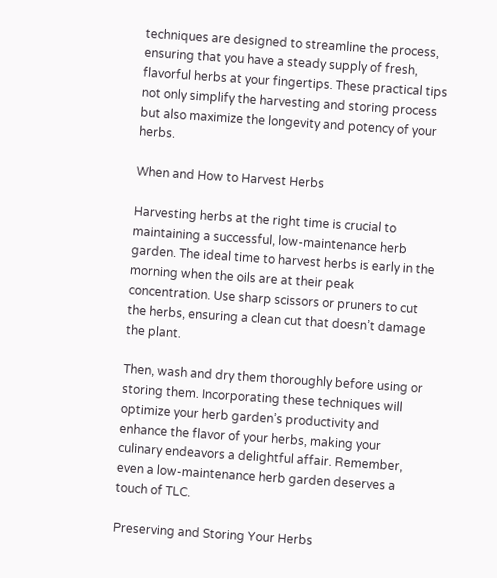techniques are designed to streamline the process, ensuring that you have a steady supply of fresh, flavorful herbs at your fingertips. These practical tips not only simplify the harvesting and storing process but also maximize the longevity and potency of your herbs.

When and How to Harvest Herbs

Harvesting herbs at the right time is crucial to maintaining a successful, low-maintenance herb garden. The ideal time to harvest herbs is early in the morning when the oils are at their peak concentration. Use sharp scissors or pruners to cut the herbs, ensuring a clean cut that doesn’t damage the plant.

Then, wash and dry them thoroughly before using or storing them. Incorporating these techniques will optimize your herb garden’s productivity and enhance the flavor of your herbs, making your culinary endeavors a delightful affair. Remember, even a low-maintenance herb garden deserves a touch of TLC.

Preserving and Storing Your Herbs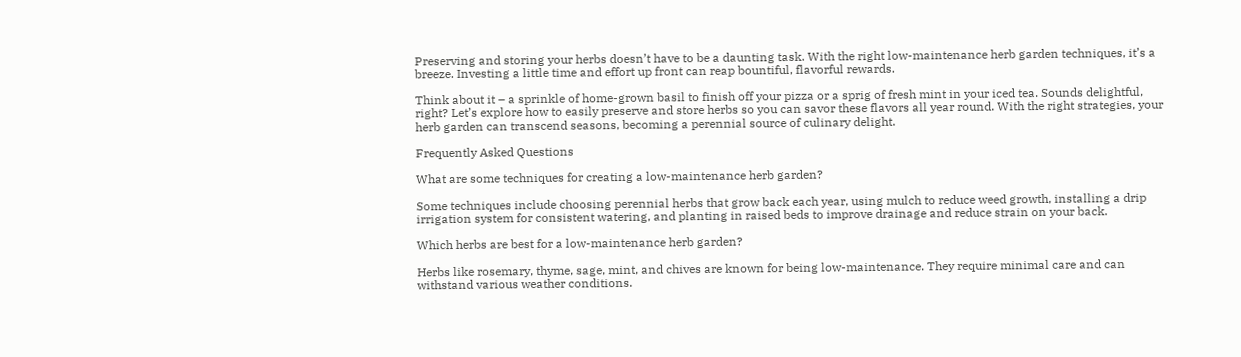Preserving and storing your herbs doesn’t have to be a daunting task. With the right low-maintenance herb garden techniques, it’s a breeze. Investing a little time and effort up front can reap bountiful, flavorful rewards.

Think about it – a sprinkle of home-grown basil to finish off your pizza or a sprig of fresh mint in your iced tea. Sounds delightful, right? Let’s explore how to easily preserve and store herbs so you can savor these flavors all year round. With the right strategies, your herb garden can transcend seasons, becoming a perennial source of culinary delight.

Frequently Asked Questions

What are some techniques for creating a low-maintenance herb garden?

Some techniques include choosing perennial herbs that grow back each year, using mulch to reduce weed growth, installing a drip irrigation system for consistent watering, and planting in raised beds to improve drainage and reduce strain on your back.

Which herbs are best for a low-maintenance herb garden?

Herbs like rosemary, thyme, sage, mint, and chives are known for being low-maintenance. They require minimal care and can withstand various weather conditions.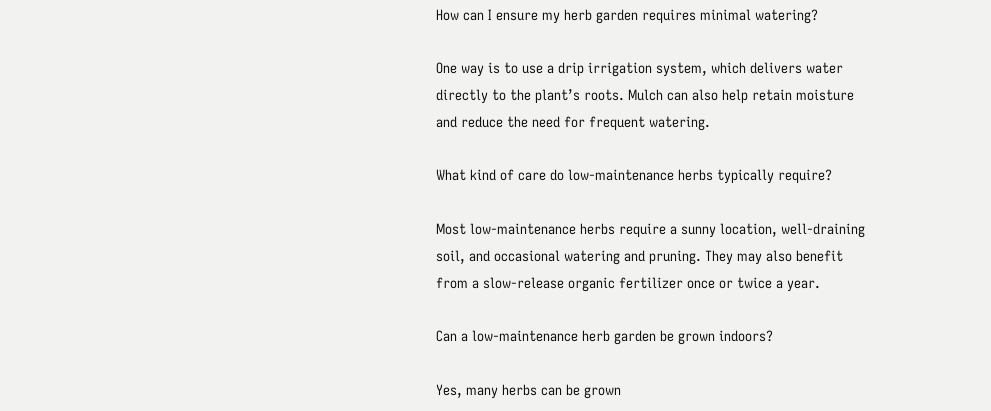How can I ensure my herb garden requires minimal watering?

One way is to use a drip irrigation system, which delivers water directly to the plant’s roots. Mulch can also help retain moisture and reduce the need for frequent watering.

What kind of care do low-maintenance herbs typically require?

Most low-maintenance herbs require a sunny location, well-draining soil, and occasional watering and pruning. They may also benefit from a slow-release organic fertilizer once or twice a year.

Can a low-maintenance herb garden be grown indoors?

Yes, many herbs can be grown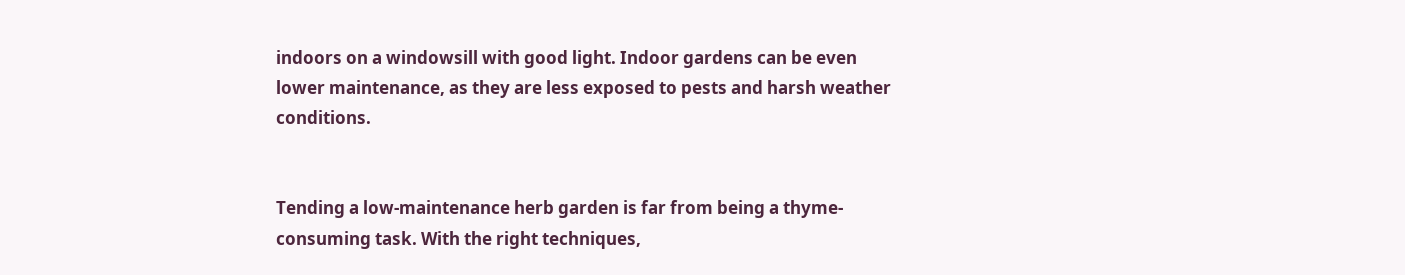indoors on a windowsill with good light. Indoor gardens can be even lower maintenance, as they are less exposed to pests and harsh weather conditions.


Tending a low-maintenance herb garden is far from being a thyme-consuming task. With the right techniques,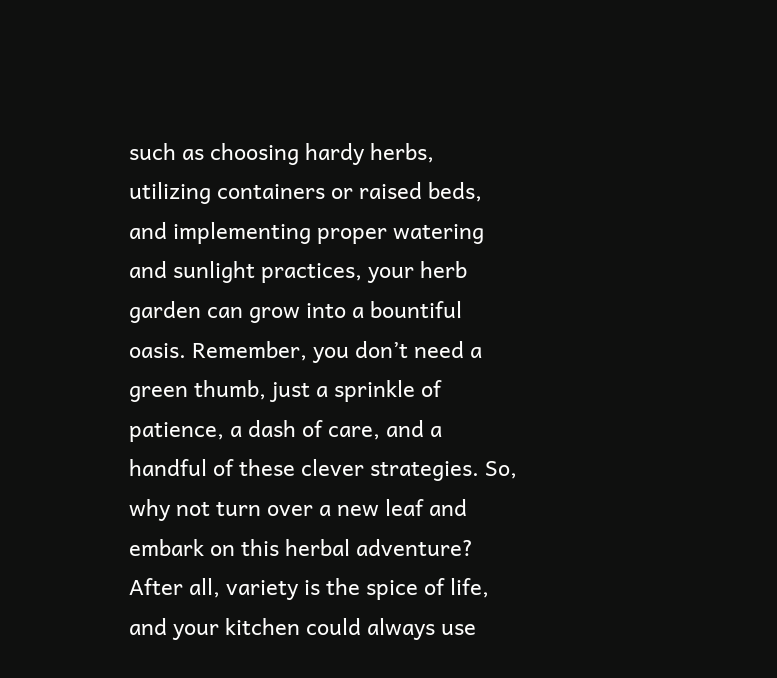such as choosing hardy herbs, utilizing containers or raised beds, and implementing proper watering and sunlight practices, your herb garden can grow into a bountiful oasis. Remember, you don’t need a green thumb, just a sprinkle of patience, a dash of care, and a handful of these clever strategies. So, why not turn over a new leaf and embark on this herbal adventure? After all, variety is the spice of life, and your kitchen could always use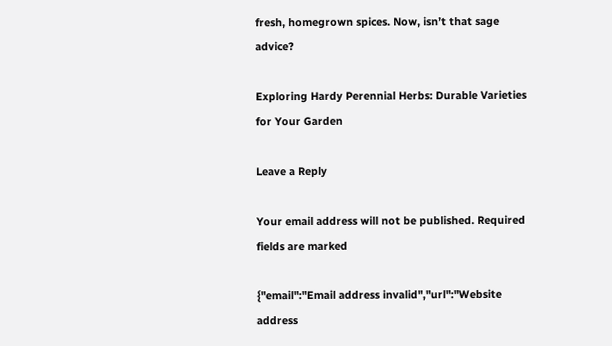fresh, homegrown spices. Now, isn’t that sage advice?

Exploring Hardy Perennial Herbs: Durable Varieties for Your Garden

Leave a Reply

Your email address will not be published. Required fields are marked

{"email":"Email address invalid","url":"Website address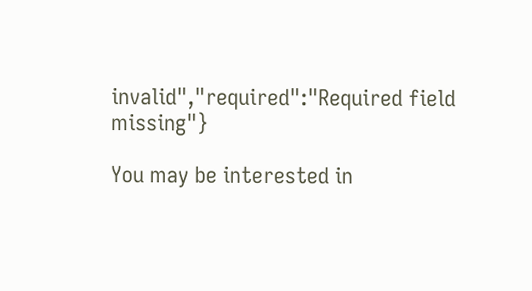invalid","required":"Required field missing"}

You may be interested in